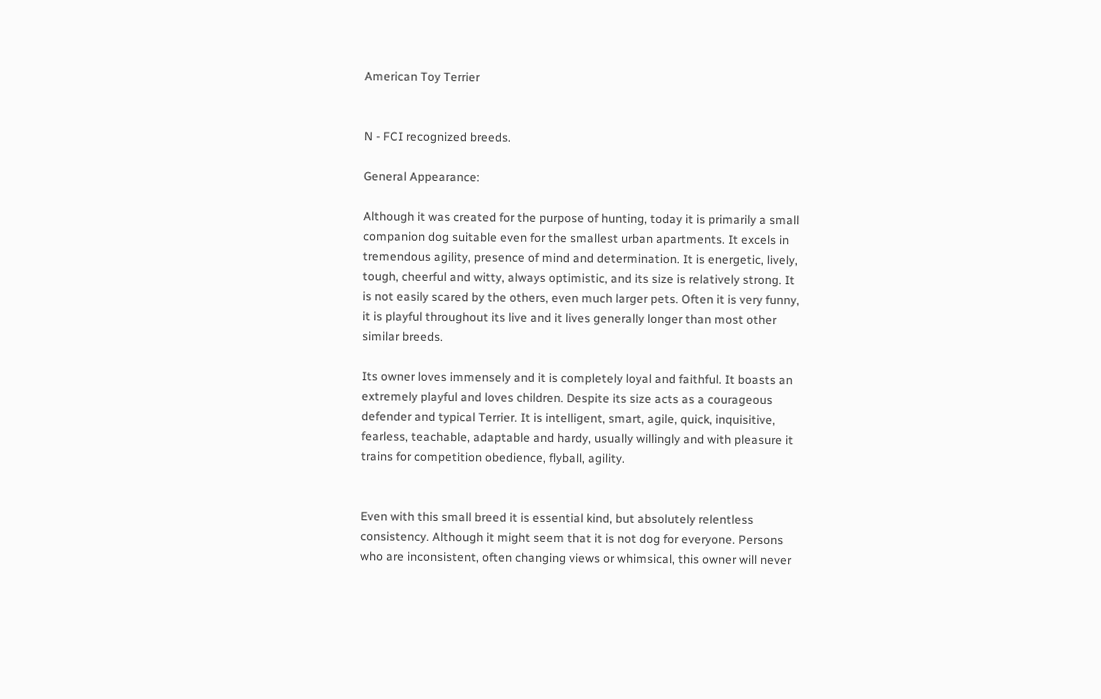American Toy Terrier


N - FCI recognized breeds.

General Appearance:

Although it was created for the purpose of hunting, today it is primarily a small companion dog suitable even for the smallest urban apartments. It excels in tremendous agility, presence of mind and determination. It is energetic, lively, tough, cheerful and witty, always optimistic, and its size is relatively strong. It is not easily scared by the others, even much larger pets. Often it is very funny, it is playful throughout its live and it lives generally longer than most other similar breeds.

Its owner loves immensely and it is completely loyal and faithful. It boasts an extremely playful and loves children. Despite its size acts as a courageous defender and typical Terrier. It is intelligent, smart, agile, quick, inquisitive, fearless, teachable, adaptable and hardy, usually willingly and with pleasure it trains for competition obedience, flyball, agility.


Even with this small breed it is essential kind, but absolutely relentless consistency. Although it might seem that it is not dog for everyone. Persons who are inconsistent, often changing views or whimsical, this owner will never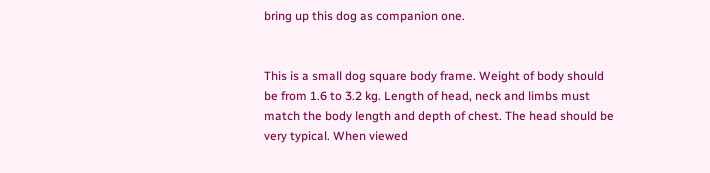bring up this dog as companion one.


This is a small dog square body frame. Weight of body should be from 1.6 to 3.2 kg. Length of head, neck and limbs must match the body length and depth of chest. The head should be very typical. When viewed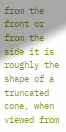from the front or from the side it is roughly the shape of a truncated cone, when viewed from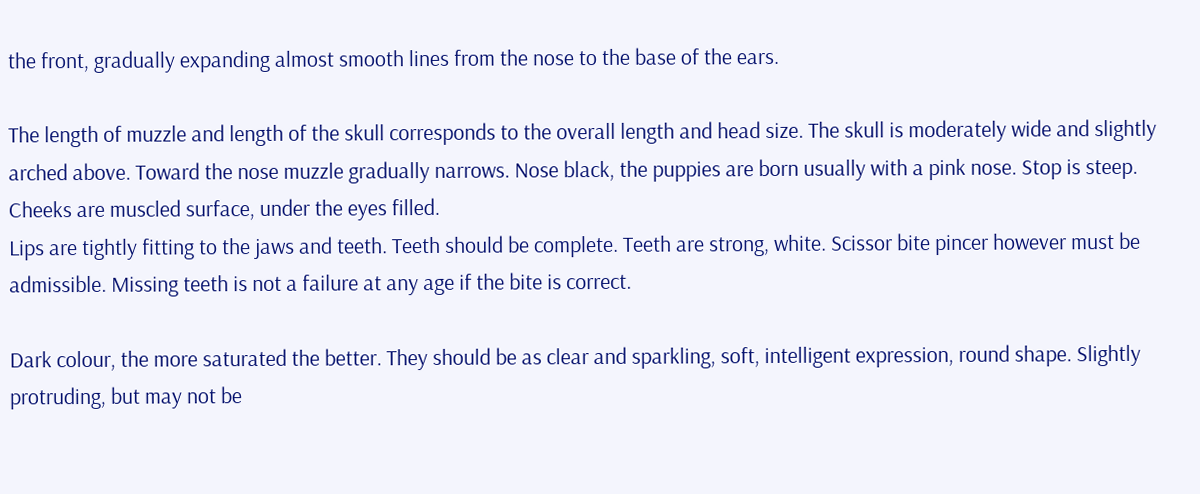the front, gradually expanding almost smooth lines from the nose to the base of the ears.

The length of muzzle and length of the skull corresponds to the overall length and head size. The skull is moderately wide and slightly arched above. Toward the nose muzzle gradually narrows. Nose black, the puppies are born usually with a pink nose. Stop is steep. Cheeks are muscled surface, under the eyes filled.
Lips are tightly fitting to the jaws and teeth. Teeth should be complete. Teeth are strong, white. Scissor bite pincer however must be admissible. Missing teeth is not a failure at any age if the bite is correct.

Dark colour, the more saturated the better. They should be as clear and sparkling, soft, intelligent expression, round shape. Slightly protruding, but may not be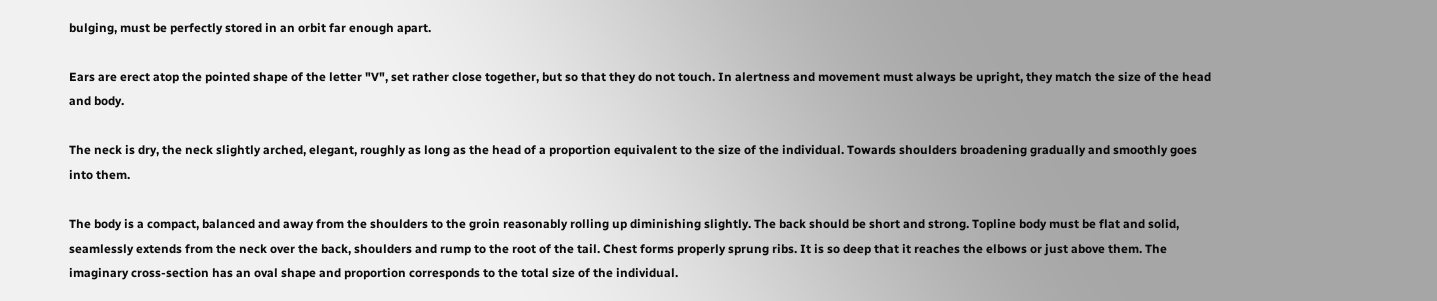bulging, must be perfectly stored in an orbit far enough apart.

Ears are erect atop the pointed shape of the letter "V", set rather close together, but so that they do not touch. In alertness and movement must always be upright, they match the size of the head and body.

The neck is dry, the neck slightly arched, elegant, roughly as long as the head of a proportion equivalent to the size of the individual. Towards shoulders broadening gradually and smoothly goes into them.

The body is a compact, balanced and away from the shoulders to the groin reasonably rolling up diminishing slightly. The back should be short and strong. Topline body must be flat and solid, seamlessly extends from the neck over the back, shoulders and rump to the root of the tail. Chest forms properly sprung ribs. It is so deep that it reaches the elbows or just above them. The imaginary cross-section has an oval shape and proportion corresponds to the total size of the individual.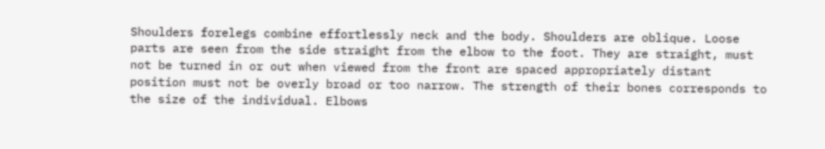Shoulders forelegs combine effortlessly neck and the body. Shoulders are oblique. Loose parts are seen from the side straight from the elbow to the foot. They are straight, must not be turned in or out when viewed from the front are spaced appropriately distant position must not be overly broad or too narrow. The strength of their bones corresponds to the size of the individual. Elbows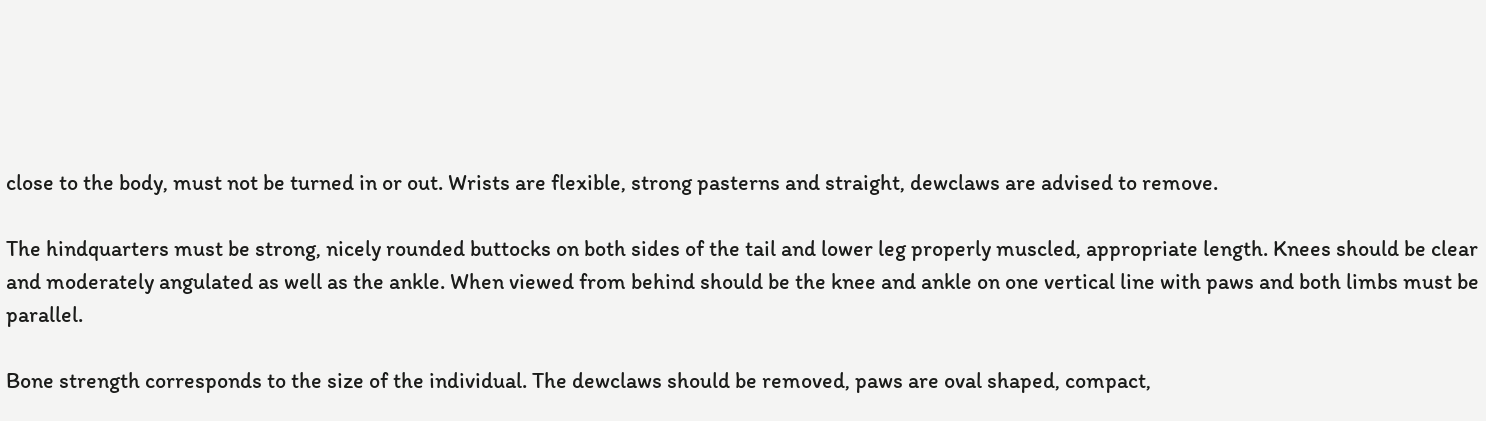close to the body, must not be turned in or out. Wrists are flexible, strong pasterns and straight, dewclaws are advised to remove.

The hindquarters must be strong, nicely rounded buttocks on both sides of the tail and lower leg properly muscled, appropriate length. Knees should be clear and moderately angulated as well as the ankle. When viewed from behind should be the knee and ankle on one vertical line with paws and both limbs must be parallel.

Bone strength corresponds to the size of the individual. The dewclaws should be removed, paws are oval shaped, compact,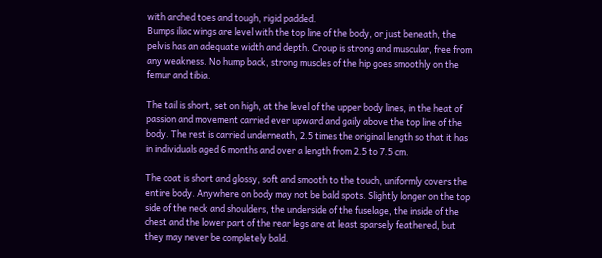with arched toes and tough, rigid padded.
Bumps iliac wings are level with the top line of the body, or just beneath, the pelvis has an adequate width and depth. Croup is strong and muscular, free from any weakness. No hump back, strong muscles of the hip goes smoothly on the femur and tibia.

The tail is short, set on high, at the level of the upper body lines, in the heat of passion and movement carried ever upward and gaily above the top line of the body. The rest is carried underneath, 2.5 times the original length so that it has in individuals aged 6 months and over a length from 2.5 to 7.5 cm.

The coat is short and glossy, soft and smooth to the touch, uniformly covers the entire body. Anywhere on body may not be bald spots. Slightly longer on the top side of the neck and shoulders, the underside of the fuselage, the inside of the chest and the lower part of the rear legs are at least sparsely feathered, but they may never be completely bald.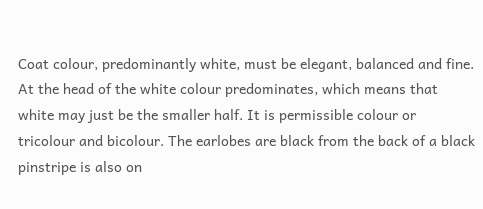Coat colour, predominantly white, must be elegant, balanced and fine. At the head of the white colour predominates, which means that white may just be the smaller half. It is permissible colour or tricolour and bicolour. The earlobes are black from the back of a black pinstripe is also on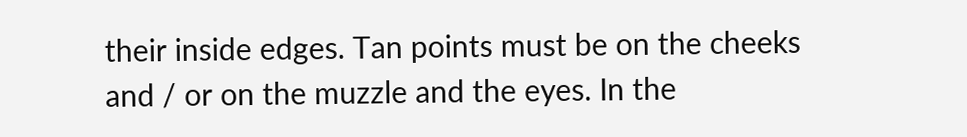their inside edges. Tan points must be on the cheeks and / or on the muzzle and the eyes. In the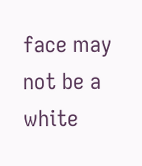face may not be a white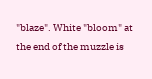"blaze". White "bloom" at the end of the muzzle is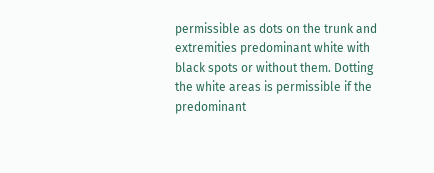permissible as dots on the trunk and extremities predominant white with black spots or without them. Dotting the white areas is permissible if the predominant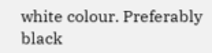white colour. Preferably black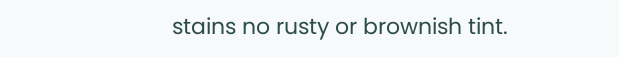stains no rusty or brownish tint.